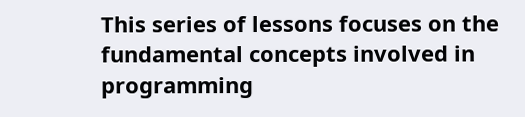This series of lessons focuses on the fundamental concepts involved in programming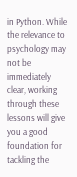in Python. While the relevance to psychology may not be immediately clear, working through these lessons will give you a good foundation for tackling the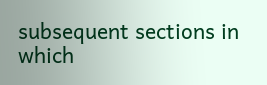subsequent sections in which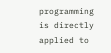programming is directly applied to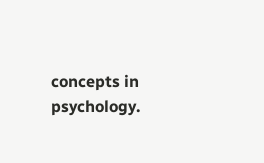concepts in psychology.